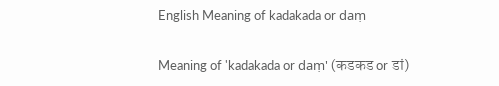English Meaning of kadakada or daṃ

Meaning of 'kadakada or daṃ' (कडकड or डां)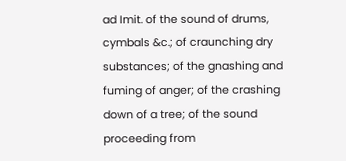ad Imit. of the sound of drums, cymbals &c.; of craunching dry substances; of the gnashing and fuming of anger; of the crashing down of a tree; of the sound proceeding from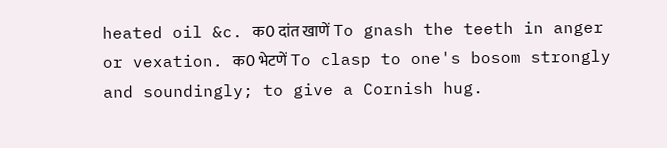heated oil &c. क0 दांत खाणें To gnash the teeth in anger or vexation. क0 भेटणें To clasp to one's bosom strongly and soundingly; to give a Cornish hug.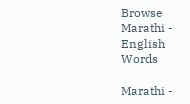Browse Marathi - English Words

Marathi -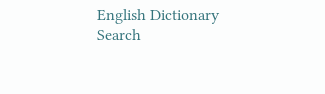English Dictionary Search